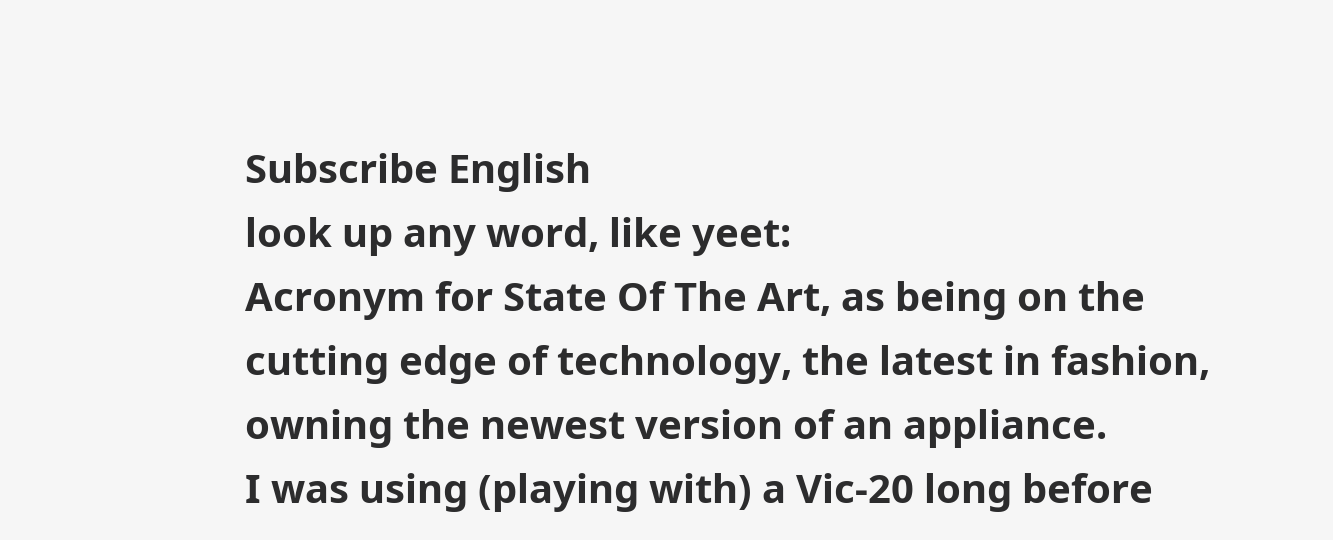Subscribe English
look up any word, like yeet:
Acronym for State Of The Art, as being on the cutting edge of technology, the latest in fashion, owning the newest version of an appliance.
I was using (playing with) a Vic-20 long before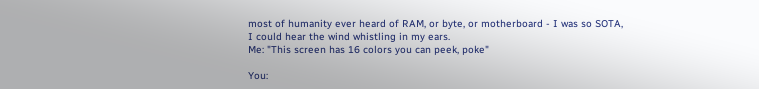most of humanity ever heard of RAM, or byte, or motherboard - I was so SOTA, I could hear the wind whistling in my ears.
Me: "This screen has 16 colors you can peek, poke"

You: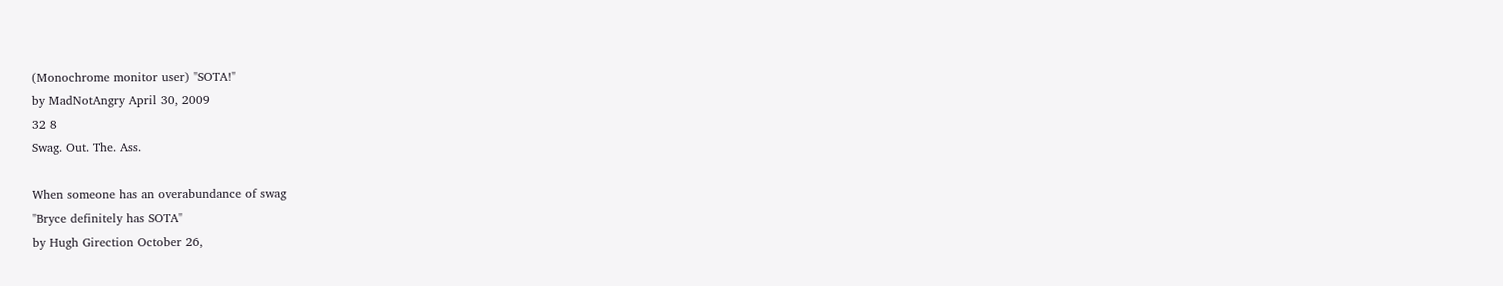(Monochrome monitor user) "SOTA!"
by MadNotAngry April 30, 2009
32 8
Swag. Out. The. Ass.

When someone has an overabundance of swag
"Bryce definitely has SOTA"
by Hugh Girection October 26,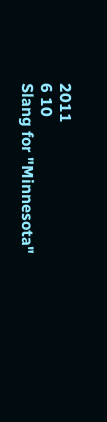2011
6 10
Slang for "Minnesota"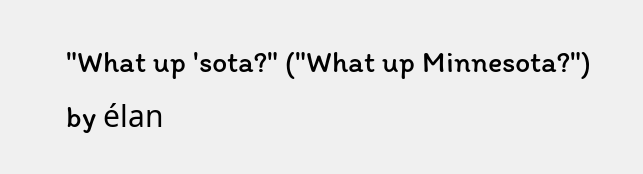"What up 'sota?" ("What up Minnesota?")
by élan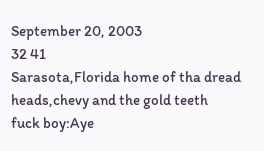September 20, 2003
32 41
Sarasota,Florida home of tha dread heads,chevy and the gold teeth
fuck boy:Aye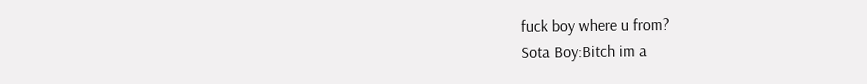fuck boy where u from?
Sota Boy:Bitch im a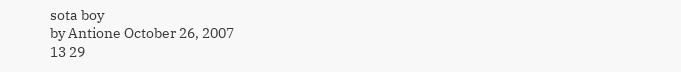sota boy
by Antione October 26, 2007
13 29